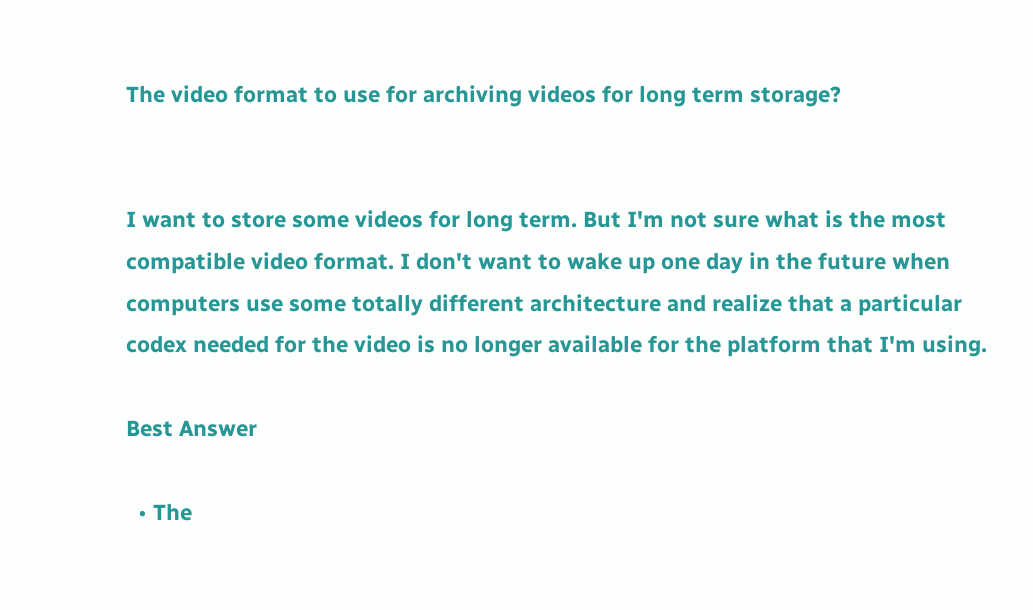The video format to use for archiving videos for long term storage?


I want to store some videos for long term. But I'm not sure what is the most compatible video format. I don't want to wake up one day in the future when computers use some totally different architecture and realize that a particular codex needed for the video is no longer available for the platform that I'm using.

Best Answer

  • The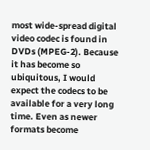most wide-spread digital video codec is found in DVDs (MPEG-2). Because it has become so ubiquitous, I would expect the codecs to be available for a very long time. Even as newer formats become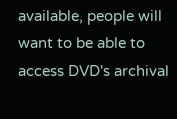available, people will want to be able to access DVD's archival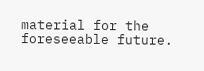material for the foreseeable future.